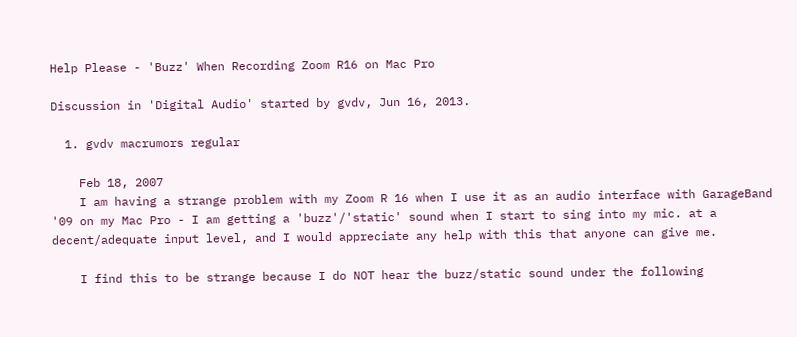Help Please - 'Buzz' When Recording Zoom R16 on Mac Pro

Discussion in 'Digital Audio' started by gvdv, Jun 16, 2013.

  1. gvdv macrumors regular

    Feb 18, 2007
    I am having a strange problem with my Zoom R 16 when I use it as an audio interface with GarageBand '09 on my Mac Pro - I am getting a 'buzz'/'static' sound when I start to sing into my mic. at a decent/adequate input level, and I would appreciate any help with this that anyone can give me.

    I find this to be strange because I do NOT hear the buzz/static sound under the following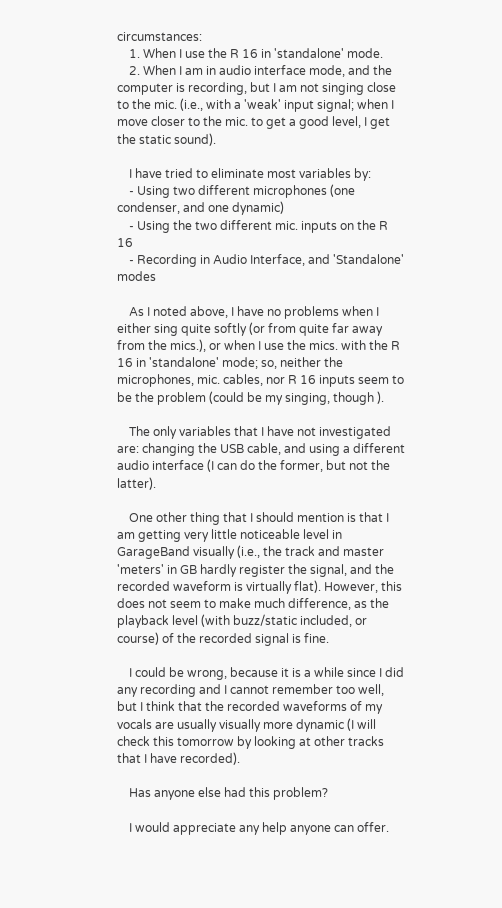circumstances:
    1. When I use the R 16 in 'standalone' mode.
    2. When I am in audio interface mode, and the computer is recording, but I am not singing close to the mic. (i.e., with a 'weak' input signal; when I move closer to the mic. to get a good level, I get the static sound).

    I have tried to eliminate most variables by:
    - Using two different microphones (one condenser, and one dynamic)
    - Using the two different mic. inputs on the R 16
    - Recording in Audio Interface, and 'Standalone' modes

    As I noted above, I have no problems when I either sing quite softly (or from quite far away from the mics.), or when I use the mics. with the R 16 in 'standalone' mode; so, neither the microphones, mic. cables, nor R 16 inputs seem to be the problem (could be my singing, though ).

    The only variables that I have not investigated are: changing the USB cable, and using a different audio interface (I can do the former, but not the latter).

    One other thing that I should mention is that I am getting very little noticeable level in GarageBand visually (i.e., the track and master 'meters' in GB hardly register the signal, and the recorded waveform is virtually flat). However, this does not seem to make much difference, as the playback level (with buzz/static included, or course) of the recorded signal is fine.

    I could be wrong, because it is a while since I did any recording and I cannot remember too well, but I think that the recorded waveforms of my vocals are usually visually more dynamic (I will check this tomorrow by looking at other tracks that I have recorded).

    Has anyone else had this problem?

    I would appreciate any help anyone can offer.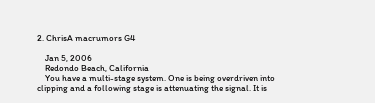2. ChrisA macrumors G4

    Jan 5, 2006
    Redondo Beach, California
    You have a multi-stage system. One is being overdriven into clipping and a following stage is attenuating the signal. It is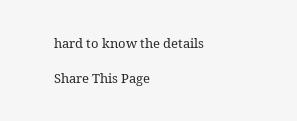hard to know the details

Share This Page